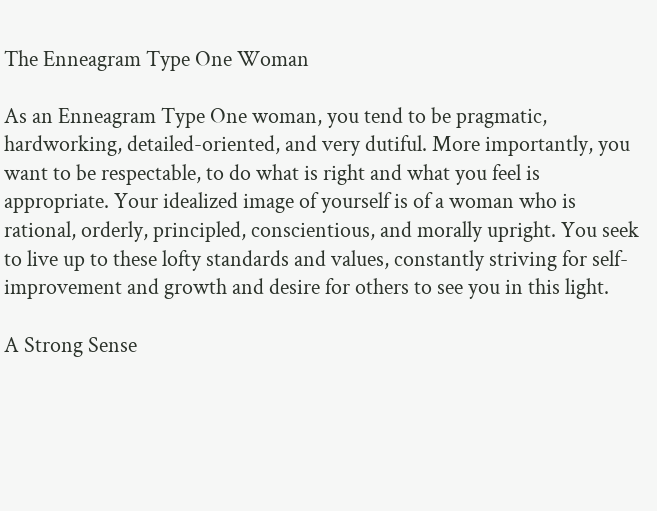The Enneagram Type One Woman

As an Enneagram Type One woman, you tend to be pragmatic, hardworking, detailed-oriented, and very dutiful. More importantly, you want to be respectable, to do what is right and what you feel is appropriate. Your idealized image of yourself is of a woman who is rational, orderly, principled, conscientious, and morally upright. You seek to live up to these lofty standards and values, constantly striving for self-improvement and growth and desire for others to see you in this light.

A Strong Sense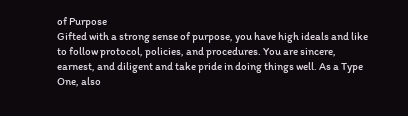of Purpose
Gifted with a strong sense of purpose, you have high ideals and like to follow protocol, policies, and procedures. You are sincere, earnest, and diligent and take pride in doing things well. As a Type One, also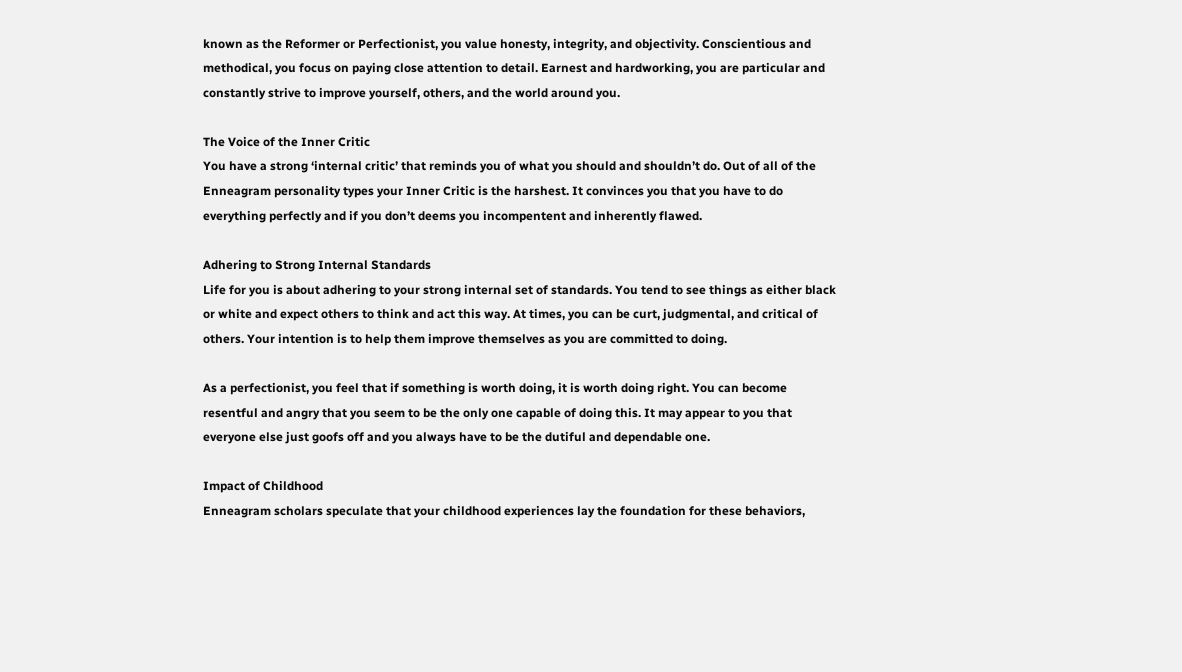known as the Reformer or Perfectionist, you value honesty, integrity, and objectivity. Conscientious and methodical, you focus on paying close attention to detail. Earnest and hardworking, you are particular and constantly strive to improve yourself, others, and the world around you.

The Voice of the Inner Critic
You have a strong ‘internal critic’ that reminds you of what you should and shouldn’t do. Out of all of the Enneagram personality types your Inner Critic is the harshest. It convinces you that you have to do everything perfectly and if you don’t deems you incompentent and inherently flawed.

Adhering to Strong Internal Standards
Life for you is about adhering to your strong internal set of standards. You tend to see things as either black or white and expect others to think and act this way. At times, you can be curt, judgmental, and critical of others. Your intention is to help them improve themselves as you are committed to doing.

As a perfectionist, you feel that if something is worth doing, it is worth doing right. You can become resentful and angry that you seem to be the only one capable of doing this. It may appear to you that everyone else just goofs off and you always have to be the dutiful and dependable one.

Impact of Childhood
Enneagram scholars speculate that your childhood experiences lay the foundation for these behaviors,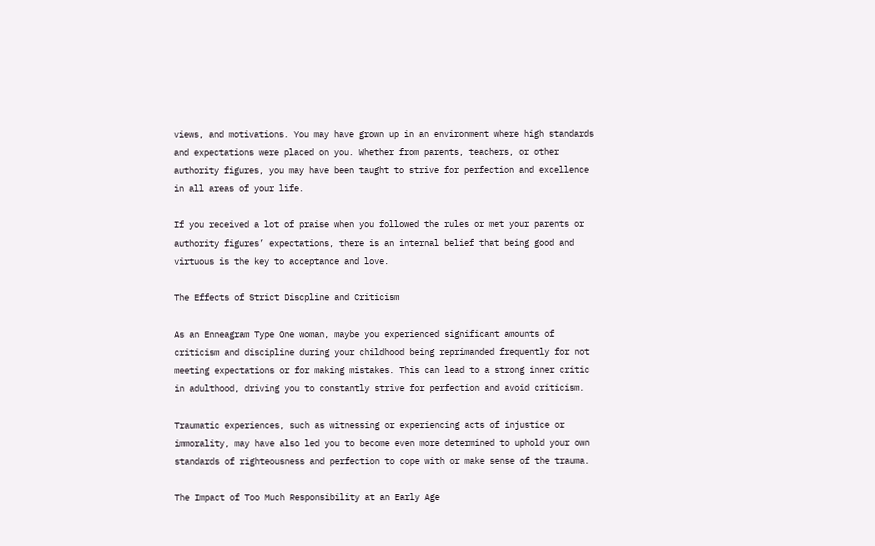views, and motivations. You may have grown up in an environment where high standards and expectations were placed on you. Whether from parents, teachers, or other authority figures, you may have been taught to strive for perfection and excellence in all areas of your life.

If you received a lot of praise when you followed the rules or met your parents or authority figures’ expectations, there is an internal belief that being good and virtuous is the key to acceptance and love.

The Effects of Strict Discpline and Criticism

As an Enneagram Type One woman, maybe you experienced significant amounts of criticism and discipline during your childhood being reprimanded frequently for not meeting expectations or for making mistakes. This can lead to a strong inner critic in adulthood, driving you to constantly strive for perfection and avoid criticism.

Traumatic experiences, such as witnessing or experiencing acts of injustice or immorality, may have also led you to become even more determined to uphold your own standards of righteousness and perfection to cope with or make sense of the trauma.

The Impact of Too Much Responsibility at an Early Age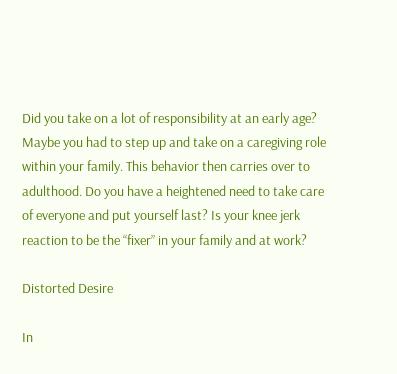Did you take on a lot of responsibility at an early age? Maybe you had to step up and take on a caregiving role within your family. This behavior then carries over to adulthood. Do you have a heightened need to take care of everyone and put yourself last? Is your knee jerk reaction to be the “fixer” in your family and at work?

Distorted Desire

In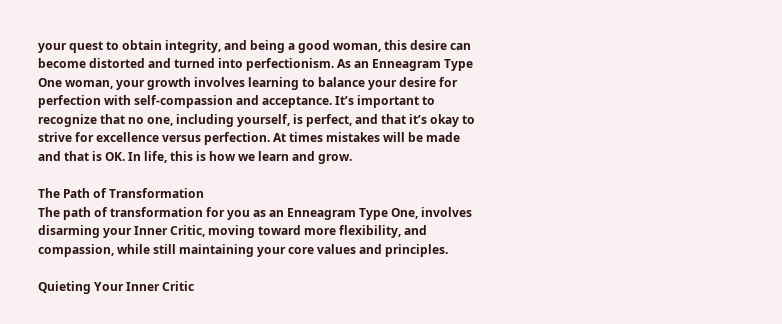your quest to obtain integrity, and being a good woman, this desire can become distorted and turned into perfectionism. As an Enneagram Type One woman, your growth involves learning to balance your desire for perfection with self-compassion and acceptance. It’s important to recognize that no one, including yourself, is perfect, and that it’s okay to strive for excellence versus perfection. At times mistakes will be made and that is OK. In life, this is how we learn and grow.

The Path of Transformation
The path of transformation for you as an Enneagram Type One, involves disarming your Inner Critic, moving toward more flexibility, and compassion, while still maintaining your core values and principles.

Quieting Your Inner Critic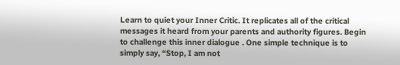Learn to quiet your Inner Critic. It replicates all of the critical messages it heard from your parents and authority figures. Begin to challenge this inner dialogue . One simple technique is to simply say, “Stop, I am not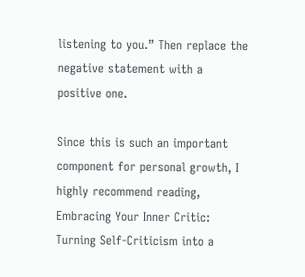listening to you.” Then replace the negative statement with a positive one.

Since this is such an important component for personal growth, I highly recommend reading, Embracing Your Inner Critic: Turning Self-Criticism into a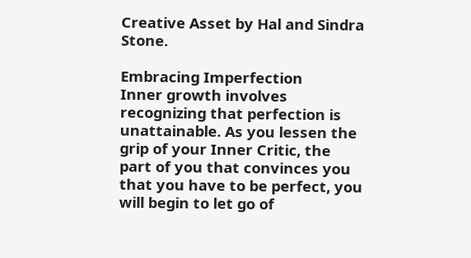Creative Asset by Hal and Sindra Stone.

Embracing Imperfection
Inner growth involves recognizing that perfection is unattainable. As you lessen the grip of your Inner Critic, the part of you that convinces you that you have to be perfect, you will begin to let go of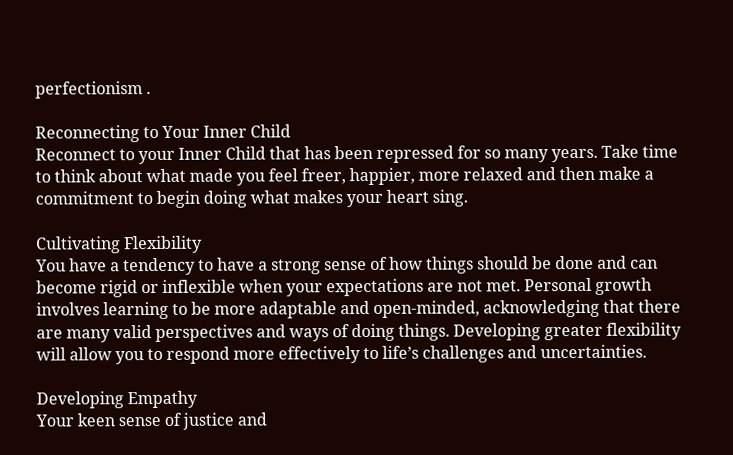perfectionism .

Reconnecting to Your Inner Child
Reconnect to your Inner Child that has been repressed for so many years. Take time to think about what made you feel freer, happier, more relaxed and then make a commitment to begin doing what makes your heart sing.

Cultivating Flexibility
You have a tendency to have a strong sense of how things should be done and can become rigid or inflexible when your expectations are not met. Personal growth involves learning to be more adaptable and open-minded, acknowledging that there are many valid perspectives and ways of doing things. Developing greater flexibility will allow you to respond more effectively to life’s challenges and uncertainties.

Developing Empathy
Your keen sense of justice and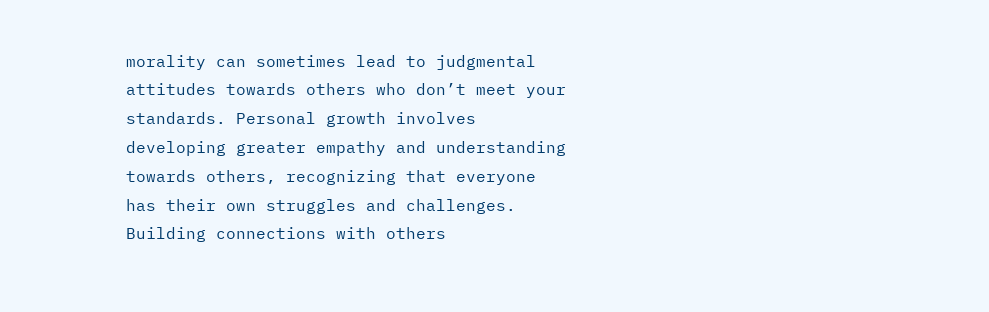morality can sometimes lead to judgmental attitudes towards others who don’t meet your standards. Personal growth involves developing greater empathy and understanding towards others, recognizing that everyone has their own struggles and challenges. Building connections with others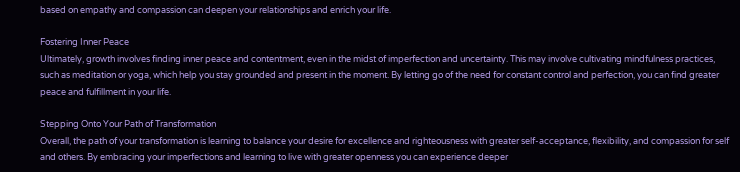based on empathy and compassion can deepen your relationships and enrich your life.

Fostering Inner Peace
Ultimately, growth involves finding inner peace and contentment, even in the midst of imperfection and uncertainty. This may involve cultivating mindfulness practices, such as meditation or yoga, which help you stay grounded and present in the moment. By letting go of the need for constant control and perfection, you can find greater peace and fulfillment in your life.

Stepping Onto Your Path of Transformation
Overall, the path of your transformation is learning to balance your desire for excellence and righteousness with greater self-acceptance, flexibility, and compassion for self and others. By embracing your imperfections and learning to live with greater openness you can experience deeper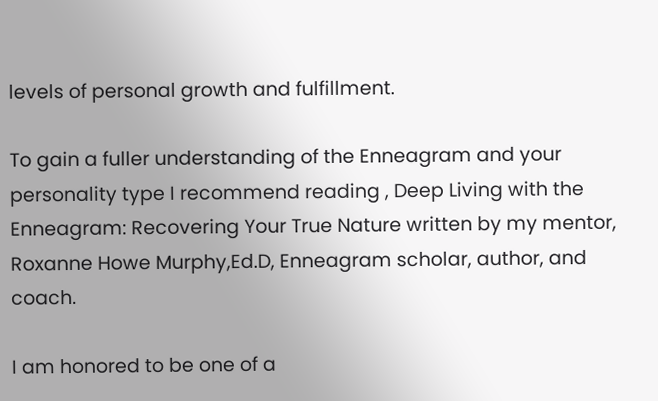levels of personal growth and fulfillment.

To gain a fuller understanding of the Enneagram and your personality type I recommend reading , Deep Living with the Enneagram: Recovering Your True Nature written by my mentor, Roxanne Howe Murphy,Ed.D, Enneagram scholar, author, and coach.

I am honored to be one of a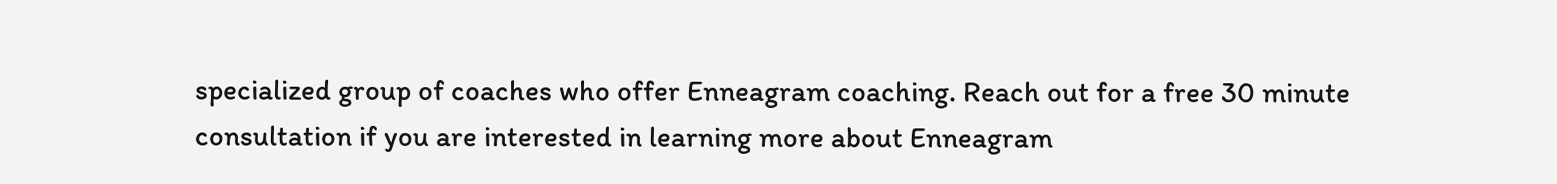specialized group of coaches who offer Enneagram coaching. Reach out for a free 30 minute consultation if you are interested in learning more about Enneagram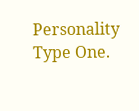Personality Type One.